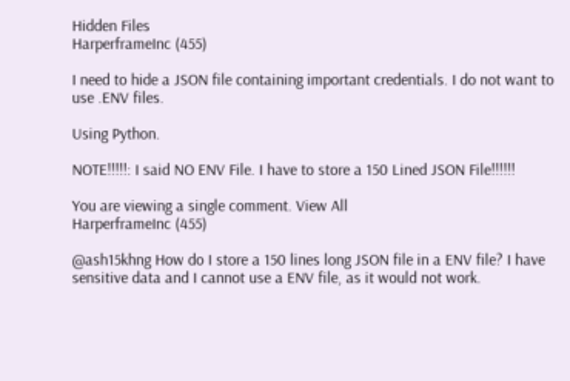Hidden Files
HarperframeInc (455)

I need to hide a JSON file containing important credentials. I do not want to use .ENV files.

Using Python.

NOTE!!!!!: I said NO ENV File. I have to store a 150 Lined JSON File!!!!!!

You are viewing a single comment. View All
HarperframeInc (455)

@ash15khng How do I store a 150 lines long JSON file in a ENV file? I have sensitive data and I cannot use a ENV file, as it would not work.